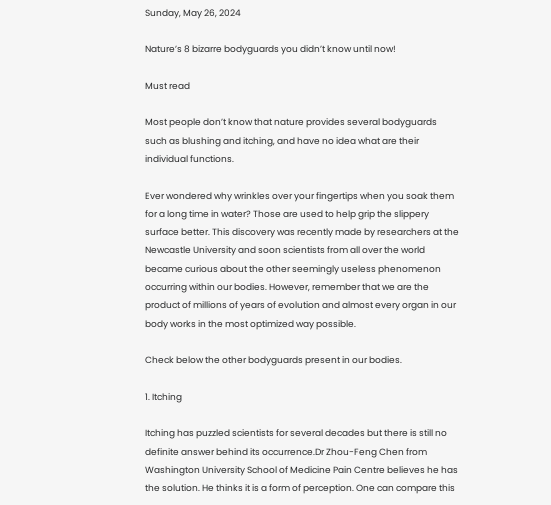Sunday, May 26, 2024

Nature’s 8 bizarre bodyguards you didn’t know until now!

Must read

Most people don’t know that nature provides several bodyguards such as blushing and itching, and have no idea what are their individual functions.

Ever wondered why wrinkles over your fingertips when you soak them for a long time in water? Those are used to help grip the slippery surface better. This discovery was recently made by researchers at the Newcastle University and soon scientists from all over the world became curious about the other seemingly useless phenomenon occurring within our bodies. However, remember that we are the product of millions of years of evolution and almost every organ in our body works in the most optimized way possible.

Check below the other bodyguards present in our bodies.

1. Itching

Itching has puzzled scientists for several decades but there is still no definite answer behind its occurrence.Dr Zhou-Feng Chen from Washington University School of Medicine Pain Centre believes he has the solution. He thinks it is a form of perception. One can compare this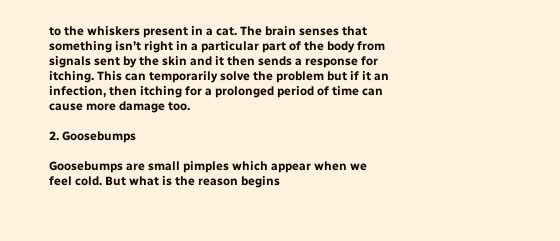to the whiskers present in a cat. The brain senses that something isn’t right in a particular part of the body from signals sent by the skin and it then sends a response for itching. This can temporarily solve the problem but if it an infection, then itching for a prolonged period of time can cause more damage too.

2. Goosebumps

Goosebumps are small pimples which appear when we feel cold. But what is the reason begins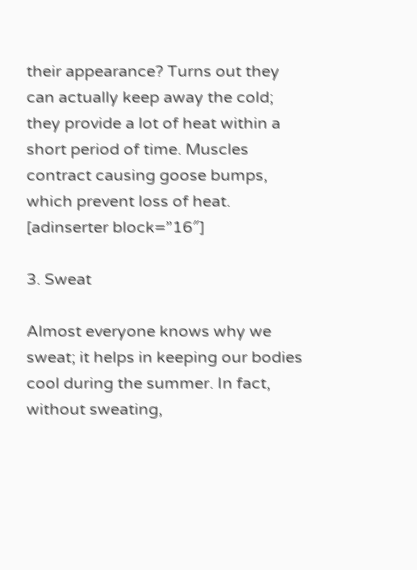their appearance? Turns out they can actually keep away the cold; they provide a lot of heat within a short period of time. Muscles contract causing goose bumps, which prevent loss of heat.
[adinserter block=”16″]

3. Sweat

Almost everyone knows why we sweat; it helps in keeping our bodies cool during the summer. In fact, without sweating,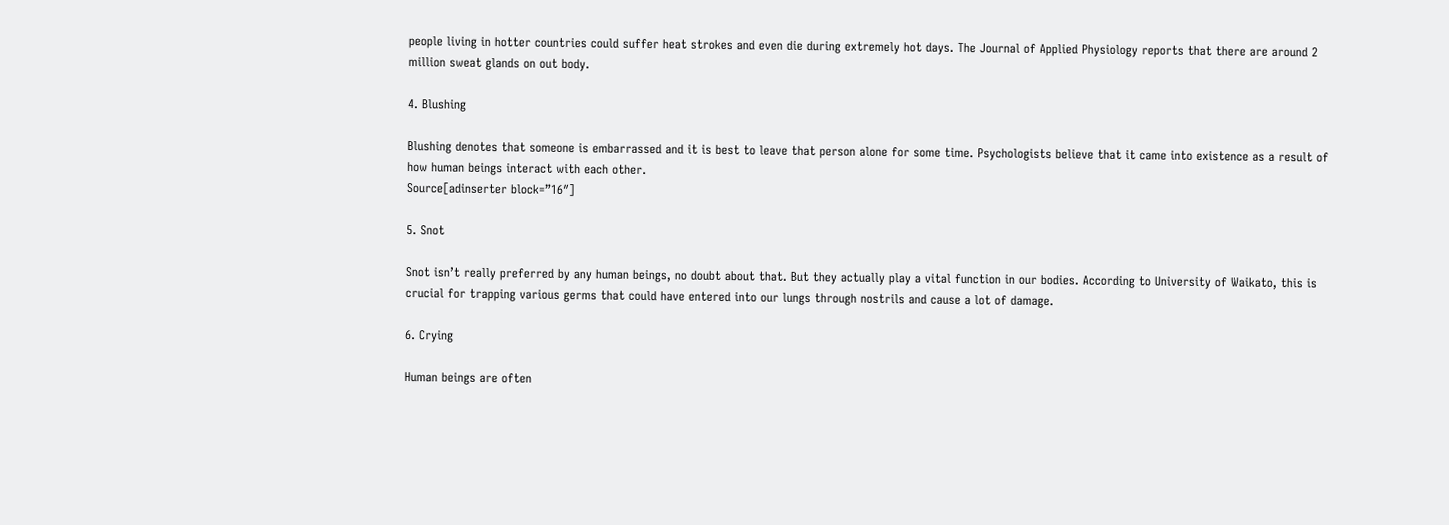people living in hotter countries could suffer heat strokes and even die during extremely hot days. The Journal of Applied Physiology reports that there are around 2 million sweat glands on out body.

4. Blushing

Blushing denotes that someone is embarrassed and it is best to leave that person alone for some time. Psychologists believe that it came into existence as a result of how human beings interact with each other.
Source[adinserter block=”16″]

5. Snot

Snot isn’t really preferred by any human beings, no doubt about that. But they actually play a vital function in our bodies. According to University of Waikato, this is crucial for trapping various germs that could have entered into our lungs through nostrils and cause a lot of damage.

6. Crying

Human beings are often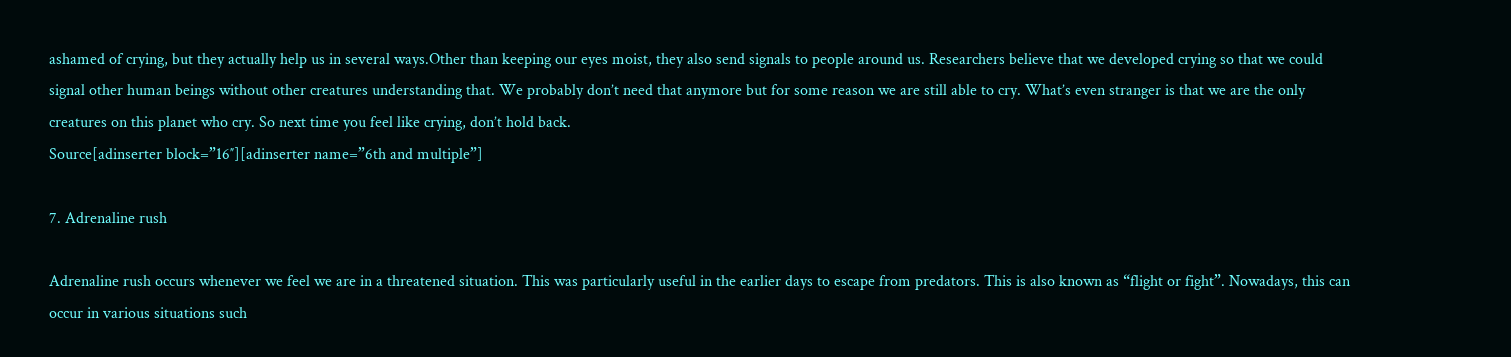ashamed of crying, but they actually help us in several ways.Other than keeping our eyes moist, they also send signals to people around us. Researchers believe that we developed crying so that we could signal other human beings without other creatures understanding that. We probably don’t need that anymore but for some reason we are still able to cry. What’s even stranger is that we are the only creatures on this planet who cry. So next time you feel like crying, don’t hold back.
Source[adinserter block=”16″][adinserter name=”6th and multiple”]

7. Adrenaline rush

Adrenaline rush occurs whenever we feel we are in a threatened situation. This was particularly useful in the earlier days to escape from predators. This is also known as “flight or fight”. Nowadays, this can occur in various situations such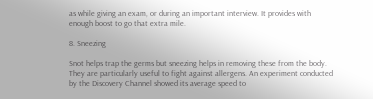as while giving an exam, or during an important interview. It provides with enough boost to go that extra mile.

8. Sneezing

Snot helps trap the germs but sneezing helps in removing these from the body. They are particularly useful to fight against allergens. An experiment conducted by the Discovery Channel showed its average speed to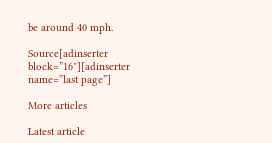be around 40 mph.

Source[adinserter block=”16″][adinserter name=”last page”]

More articles

Latest article